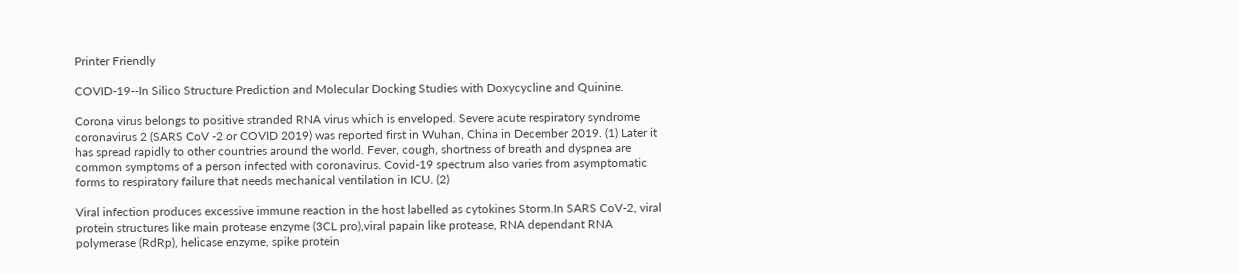Printer Friendly

COVID-19--In Silico Structure Prediction and Molecular Docking Studies with Doxycycline and Quinine.

Corona virus belongs to positive stranded RNA virus which is enveloped. Severe acute respiratory syndrome coronavirus 2 (SARS CoV -2 or COVID 2019) was reported first in Wuhan, China in December 2019. (1) Later it has spread rapidly to other countries around the world. Fever, cough, shortness of breath and dyspnea are common symptoms of a person infected with coronavirus. Covid-19 spectrum also varies from asymptomatic forms to respiratory failure that needs mechanical ventilation in ICU. (2)

Viral infection produces excessive immune reaction in the host labelled as cytokines Storm.In SARS CoV-2, viral protein structures like main protease enzyme (3CL pro),viral papain like protease, RNA dependant RNA polymerase (RdRp), helicase enzyme, spike protein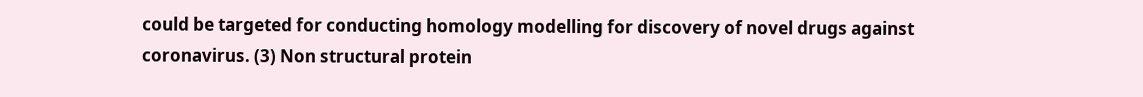could be targeted for conducting homology modelling for discovery of novel drugs against coronavirus. (3) Non structural protein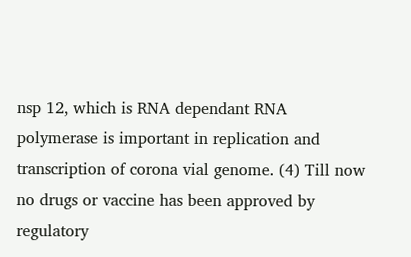nsp 12, which is RNA dependant RNA polymerase is important in replication and transcription of corona vial genome. (4) Till now no drugs or vaccine has been approved by regulatory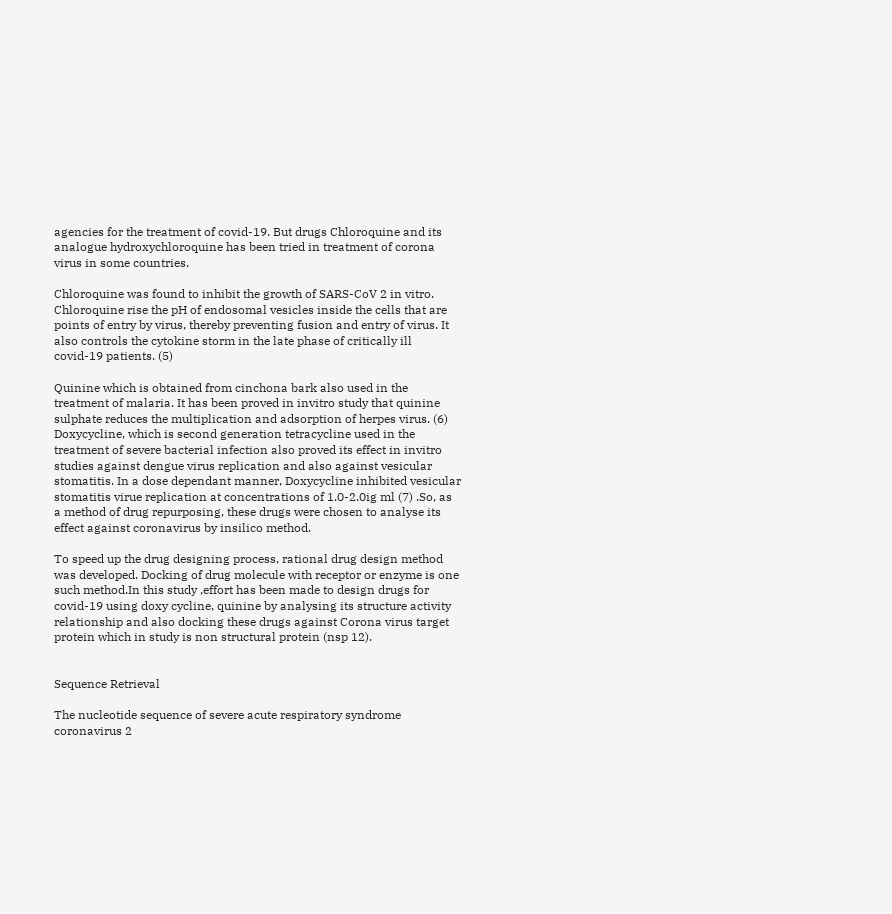agencies for the treatment of covid-19. But drugs Chloroquine and its analogue hydroxychloroquine has been tried in treatment of corona virus in some countries.

Chloroquine was found to inhibit the growth of SARS-CoV 2 in vitro. Chloroquine rise the pH of endosomal vesicles inside the cells that are points of entry by virus, thereby preventing fusion and entry of virus. It also controls the cytokine storm in the late phase of critically ill covid-19 patients. (5)

Quinine which is obtained from cinchona bark also used in the treatment of malaria. It has been proved in invitro study that quinine sulphate reduces the multiplication and adsorption of herpes virus. (6) Doxycycline, which is second generation tetracycline used in the treatment of severe bacterial infection also proved its effect in invitro studies against dengue virus replication and also against vesicular stomatitis. In a dose dependant manner, Doxycycline inhibited vesicular stomatitis virue replication at concentrations of 1.0-2.0ig ml (7) .So, as a method of drug repurposing, these drugs were chosen to analyse its effect against coronavirus by insilico method.

To speed up the drug designing process, rational drug design method was developed. Docking of drug molecule with receptor or enzyme is one such method.In this study ,effort has been made to design drugs for covid-19 using doxy cycline, quinine by analysing its structure activity relationship and also docking these drugs against Corona virus target protein which in study is non structural protein (nsp 12).


Sequence Retrieval

The nucleotide sequence of severe acute respiratory syndrome coronavirus 2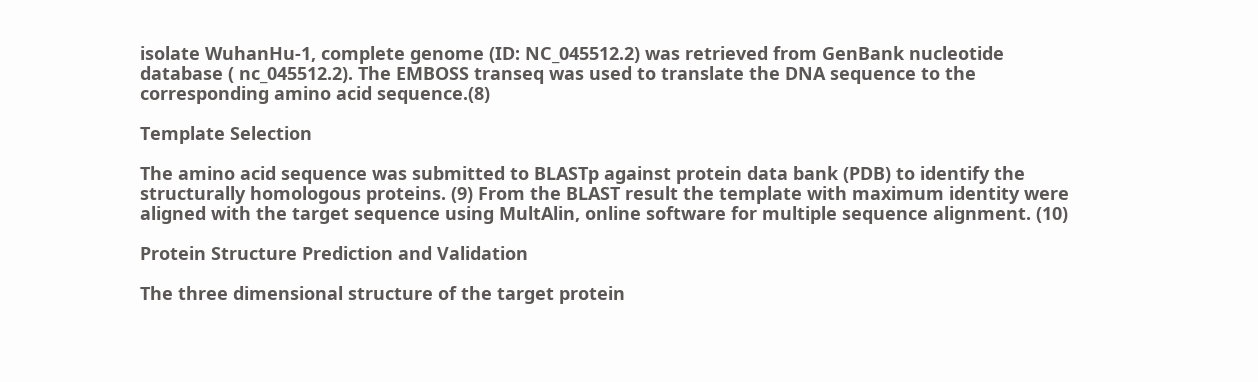isolate WuhanHu-1, complete genome (ID: NC_045512.2) was retrieved from GenBank nucleotide database ( nc_045512.2). The EMBOSS transeq was used to translate the DNA sequence to the corresponding amino acid sequence.(8)

Template Selection

The amino acid sequence was submitted to BLASTp against protein data bank (PDB) to identify the structurally homologous proteins. (9) From the BLAST result the template with maximum identity were aligned with the target sequence using MultAlin, online software for multiple sequence alignment. (10)

Protein Structure Prediction and Validation

The three dimensional structure of the target protein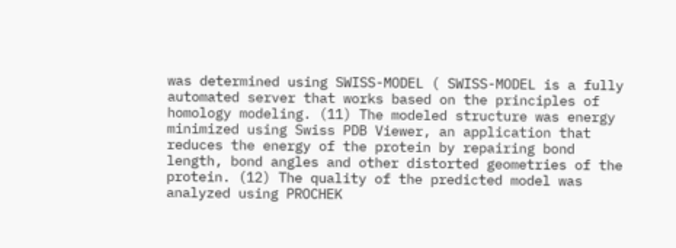was determined using SWISS-MODEL ( SWISS-MODEL is a fully automated server that works based on the principles of homology modeling. (11) The modeled structure was energy minimized using Swiss PDB Viewer, an application that reduces the energy of the protein by repairing bond length, bond angles and other distorted geometries of the protein. (12) The quality of the predicted model was analyzed using PROCHEK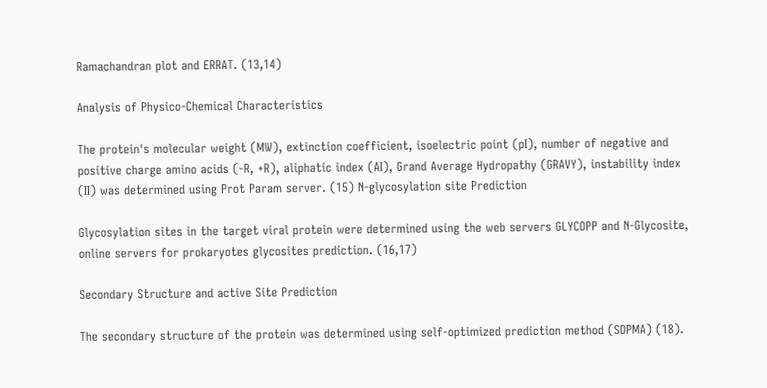Ramachandran plot and ERRAT. (13,14)

Analysis of Physico-Chemical Characteristics

The protein's molecular weight (MW), extinction coefficient, isoelectric point (pI), number of negative and positive charge amino acids (-R, +R), aliphatic index (AI), Grand Average Hydropathy (GRAVY), instability index (II) was determined using Prot Param server. (15) N-glycosylation site Prediction

Glycosylation sites in the target viral protein were determined using the web servers GLYCOPP and N-Glycosite, online servers for prokaryotes glycosites prediction. (16,17)

Secondary Structure and active Site Prediction

The secondary structure of the protein was determined using self-optimized prediction method (SOPMA) (18).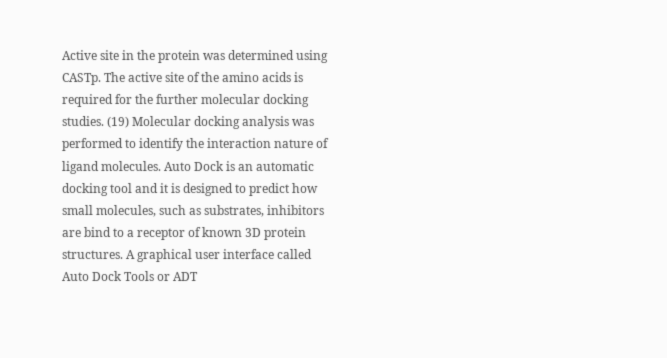Active site in the protein was determined using CASTp. The active site of the amino acids is required for the further molecular docking studies. (19) Molecular docking analysis was performed to identify the interaction nature of ligand molecules. Auto Dock is an automatic docking tool and it is designed to predict how small molecules, such as substrates, inhibitors are bind to a receptor of known 3D protein structures. A graphical user interface called Auto Dock Tools or ADT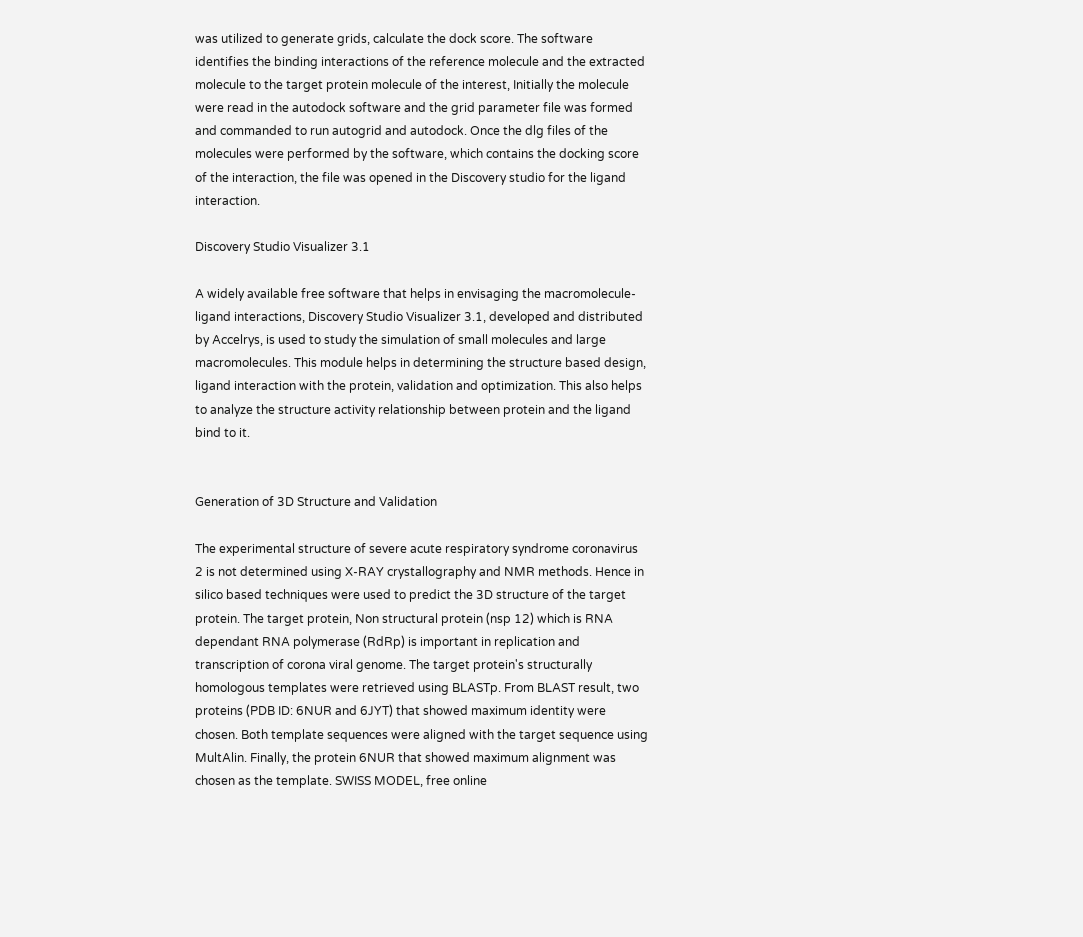was utilized to generate grids, calculate the dock score. The software identifies the binding interactions of the reference molecule and the extracted molecule to the target protein molecule of the interest, Initially the molecule were read in the autodock software and the grid parameter file was formed and commanded to run autogrid and autodock. Once the dlg files of the molecules were performed by the software, which contains the docking score of the interaction, the file was opened in the Discovery studio for the ligand interaction.

Discovery Studio Visualizer 3.1

A widely available free software that helps in envisaging the macromolecule-ligand interactions, Discovery Studio Visualizer 3.1, developed and distributed by Accelrys, is used to study the simulation of small molecules and large macromolecules. This module helps in determining the structure based design, ligand interaction with the protein, validation and optimization. This also helps to analyze the structure activity relationship between protein and the ligand bind to it.


Generation of 3D Structure and Validation

The experimental structure of severe acute respiratory syndrome coronavirus 2 is not determined using X-RAY crystallography and NMR methods. Hence in silico based techniques were used to predict the 3D structure of the target protein. The target protein, Non structural protein (nsp 12) which is RNA dependant RNA polymerase (RdRp) is important in replication and transcription of corona viral genome. The target protein's structurally homologous templates were retrieved using BLASTp. From BLAST result, two proteins (PDB ID: 6NUR and 6JYT) that showed maximum identity were chosen. Both template sequences were aligned with the target sequence using MultAlin. Finally, the protein 6NUR that showed maximum alignment was chosen as the template. SWISS MODEL, free online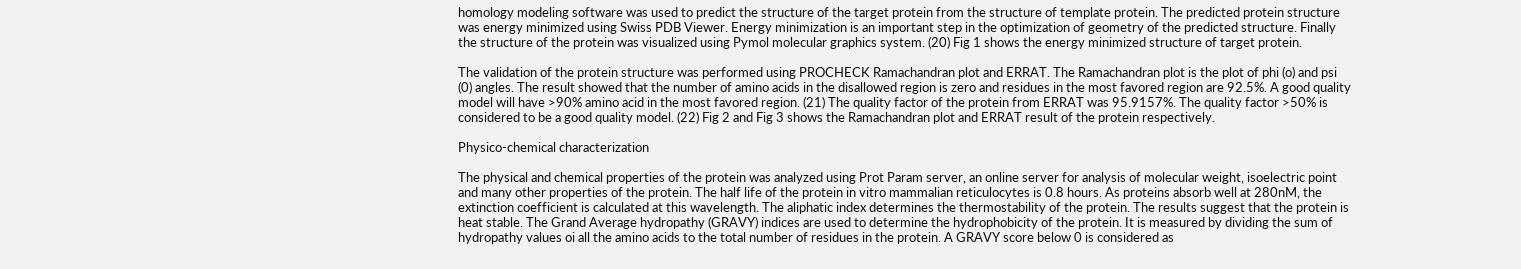homology modeling software was used to predict the structure of the target protein from the structure of template protein. The predicted protein structure was energy minimized using Swiss PDB Viewer. Energy minimization is an important step in the optimization of geometry of the predicted structure. Finally the structure of the protein was visualized using Pymol molecular graphics system. (20) Fig 1 shows the energy minimized structure of target protein.

The validation of the protein structure was performed using PROCHECK Ramachandran plot and ERRAT. The Ramachandran plot is the plot of phi (o) and psi (0) angles. The result showed that the number of amino acids in the disallowed region is zero and residues in the most favored region are 92.5%. A good quality model will have >90% amino acid in the most favored region. (21) The quality factor of the protein from ERRAT was 95.9157%. The quality factor >50% is considered to be a good quality model. (22) Fig 2 and Fig 3 shows the Ramachandran plot and ERRAT result of the protein respectively.

Physico-chemical characterization

The physical and chemical properties of the protein was analyzed using Prot Param server, an online server for analysis of molecular weight, isoelectric point and many other properties of the protein. The half life of the protein in vitro mammalian reticulocytes is 0.8 hours. As proteins absorb well at 280nM, the extinction coefficient is calculated at this wavelength. The aliphatic index determines the thermostability of the protein. The results suggest that the protein is heat stable. The Grand Average hydropathy (GRAVY) indices are used to determine the hydrophobicity of the protein. It is measured by dividing the sum of hydropathy values oi all the amino acids to the total number of residues in the protein. A GRAVY score below 0 is considered as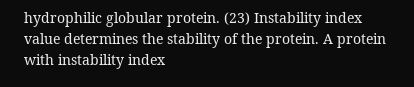hydrophilic globular protein. (23) Instability index value determines the stability of the protein. A protein with instability index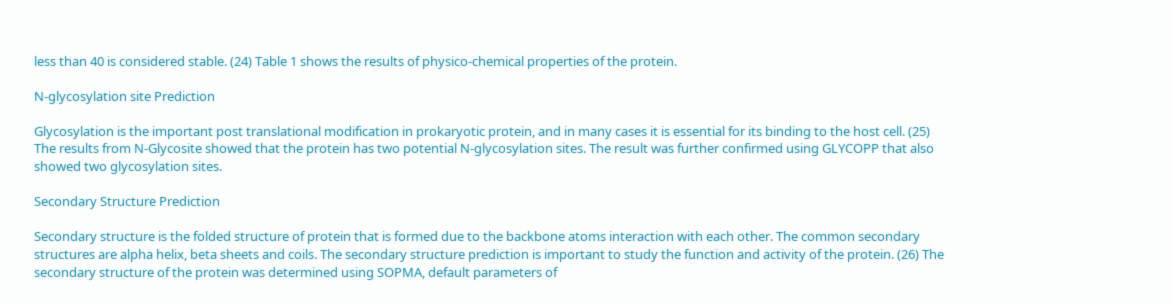less than 40 is considered stable. (24) Table 1 shows the results of physico-chemical properties of the protein.

N-glycosylation site Prediction

Glycosylation is the important post translational modification in prokaryotic protein, and in many cases it is essential for its binding to the host cell. (25) The results from N-Glycosite showed that the protein has two potential N-glycosylation sites. The result was further confirmed using GLYCOPP that also showed two glycosylation sites.

Secondary Structure Prediction

Secondary structure is the folded structure of protein that is formed due to the backbone atoms interaction with each other. The common secondary structures are alpha helix, beta sheets and coils. The secondary structure prediction is important to study the function and activity of the protein. (26) The secondary structure of the protein was determined using SOPMA, default parameters of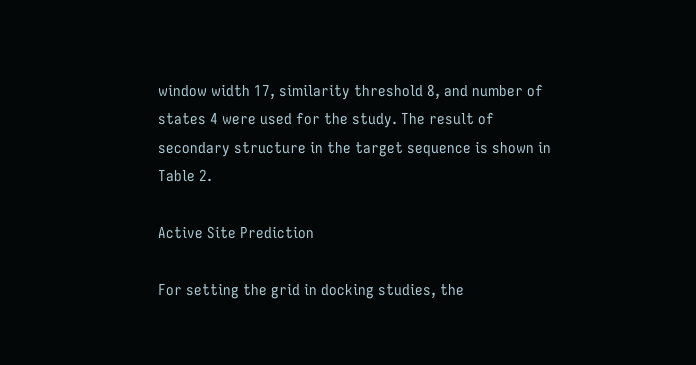window width 17, similarity threshold 8, and number of states 4 were used for the study. The result of secondary structure in the target sequence is shown in Table 2.

Active Site Prediction

For setting the grid in docking studies, the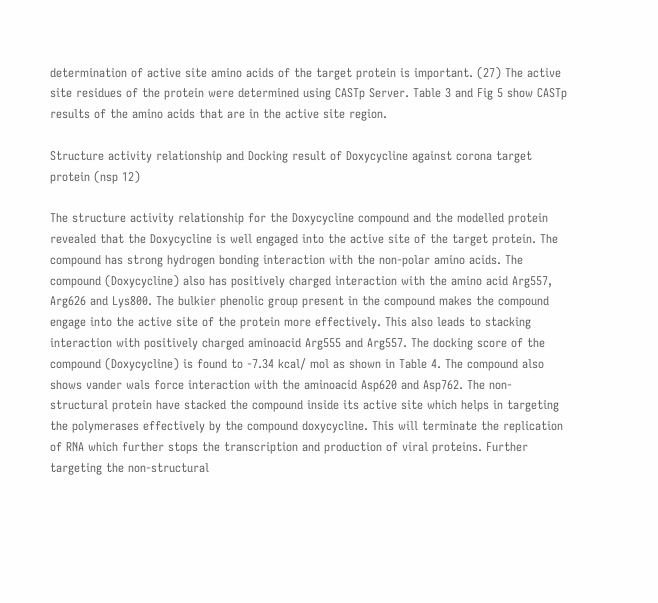determination of active site amino acids of the target protein is important. (27) The active site residues of the protein were determined using CASTp Server. Table 3 and Fig 5 show CASTp results of the amino acids that are in the active site region.

Structure activity relationship and Docking result of Doxycycline against corona target protein (nsp 12)

The structure activity relationship for the Doxycycline compound and the modelled protein revealed that the Doxycycline is well engaged into the active site of the target protein. The compound has strong hydrogen bonding interaction with the non-polar amino acids. The compound (Doxycycline) also has positively charged interaction with the amino acid Arg557, Arg626 and Lys800. The bulkier phenolic group present in the compound makes the compound engage into the active site of the protein more effectively. This also leads to stacking interaction with positively charged aminoacid Arg555 and Arg557. The docking score of the compound (Doxycycline) is found to -7.34 kcal/ mol as shown in Table 4. The compound also shows vander wals force interaction with the aminoacid Asp620 and Asp762. The non-structural protein have stacked the compound inside its active site which helps in targeting the polymerases effectively by the compound doxycycline. This will terminate the replication of RNA which further stops the transcription and production of viral proteins. Further targeting the non-structural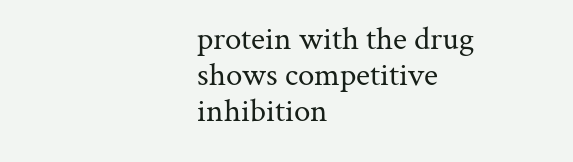protein with the drug shows competitive inhibition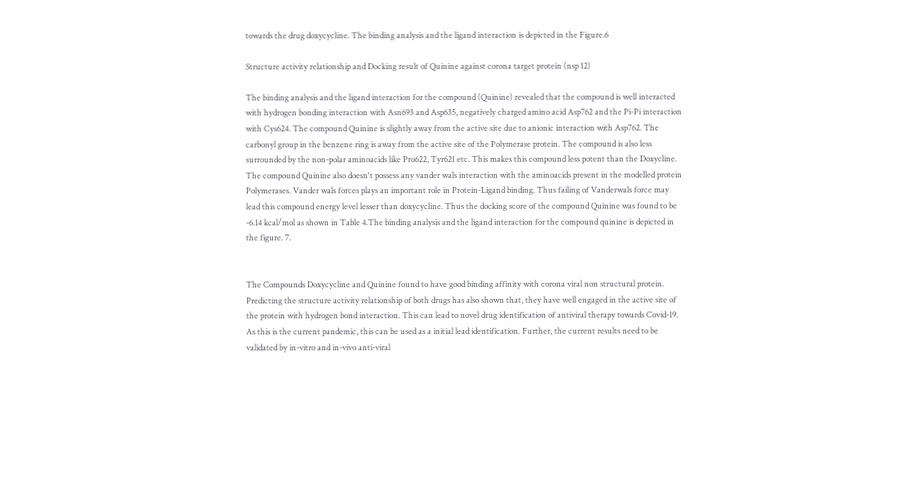towards the drug doxycycline. The binding analysis and the ligand interaction is depicted in the Figure.6

Structure activity relationship and Docking result of Quinine against corona target protein (nsp 12)

The binding analysis and the ligand interaction for the compound (Quinine) revealed that the compound is well interacted with hydrogen bonding interaction with Asn693 and Asp635, negatively charged amino acid Asp762 and the Pi-Pi interaction with Cys624. The compound Quinine is slightly away from the active site due to anionic interaction with Asp762. The carbonyl group in the benzene ring is away from the active site of the Polymerase protein. The compound is also less surrounded by the non-polar aminoacids like Pro622, Tyr621 etc. This makes this compound less potent than the Doxycline. The compound Quinine also doesn't possess any vander wals interaction with the aminoacids present in the modelled protein Polymerases. Vander wals forces plays an important role in Protein-Ligand binding. Thus failing of Vanderwals force may lead this compound energy level lesser than doxycycline. Thus the docking score of the compound Quinine was found to be -6.14 kcal/mol as shown in Table 4.The binding analysis and the ligand interaction for the compound quinine is depicted in the figure. 7.


The Compounds Doxycycline and Quinine found to have good binding affinity with corona viral non structural protein. Predicting the structure activity relationship of both drugs has also shown that, they have well engaged in the active site of the protein with hydrogen bond interaction. This can lead to novel drug identification of antiviral therapy towards Covid-19. As this is the current pandemic, this can be used as a initial lead identification. Further, the current results need to be validated by in-vitro and in-vivo anti-viral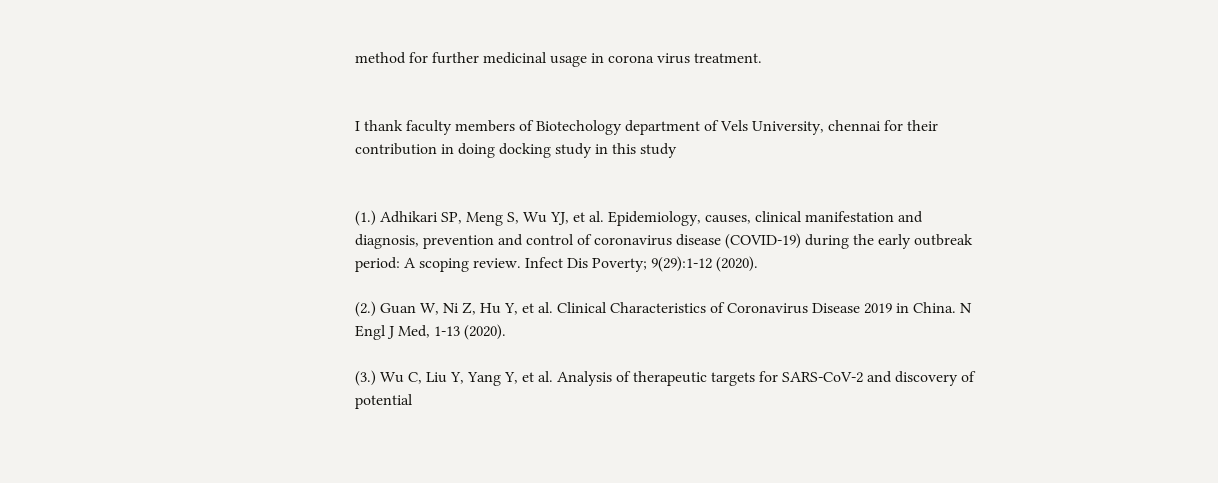method for further medicinal usage in corona virus treatment.


I thank faculty members of Biotechology department of Vels University, chennai for their contribution in doing docking study in this study


(1.) Adhikari SP, Meng S, Wu YJ, et al. Epidemiology, causes, clinical manifestation and diagnosis, prevention and control of coronavirus disease (COVID-19) during the early outbreak period: A scoping review. Infect Dis Poverty; 9(29):1-12 (2020).

(2.) Guan W, Ni Z, Hu Y, et al. Clinical Characteristics of Coronavirus Disease 2019 in China. N Engl J Med, 1-13 (2020).

(3.) Wu C, Liu Y, Yang Y, et al. Analysis of therapeutic targets for SARS-CoV-2 and discovery of potential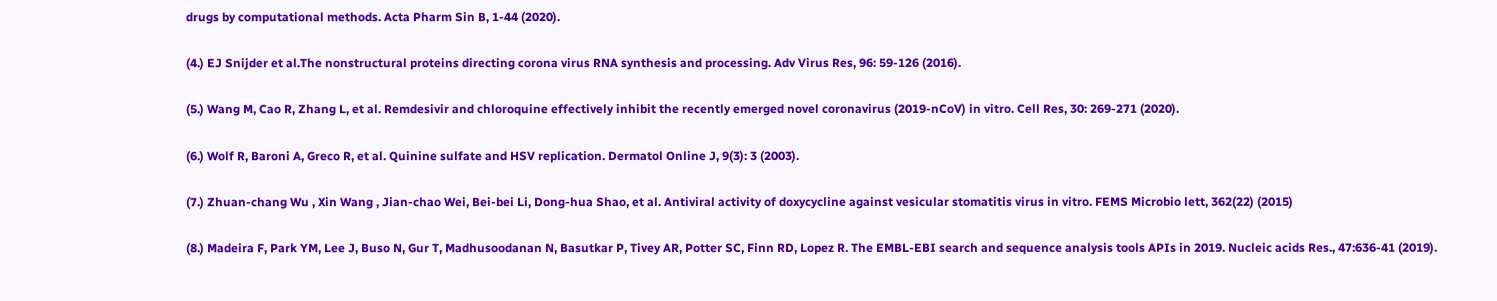drugs by computational methods. Acta Pharm Sin B, 1-44 (2020).

(4.) EJ Snijder et al.The nonstructural proteins directing corona virus RNA synthesis and processing. Adv Virus Res, 96: 59-126 (2016).

(5.) Wang M, Cao R, Zhang L, et al. Remdesivir and chloroquine effectively inhibit the recently emerged novel coronavirus (2019-nCoV) in vitro. Cell Res, 30: 269-271 (2020).

(6.) Wolf R, Baroni A, Greco R, et al. Quinine sulfate and HSV replication. Dermatol Online J, 9(3): 3 (2003).

(7.) Zhuan-chang Wu , Xin Wang , Jian-chao Wei, Bei-bei Li, Dong-hua Shao, et al. Antiviral activity of doxycycline against vesicular stomatitis virus in vitro. FEMS Microbio lett, 362(22) (2015)

(8.) Madeira F, Park YM, Lee J, Buso N, Gur T, Madhusoodanan N, Basutkar P, Tivey AR, Potter SC, Finn RD, Lopez R. The EMBL-EBI search and sequence analysis tools APIs in 2019. Nucleic acids Res., 47:636-41 (2019).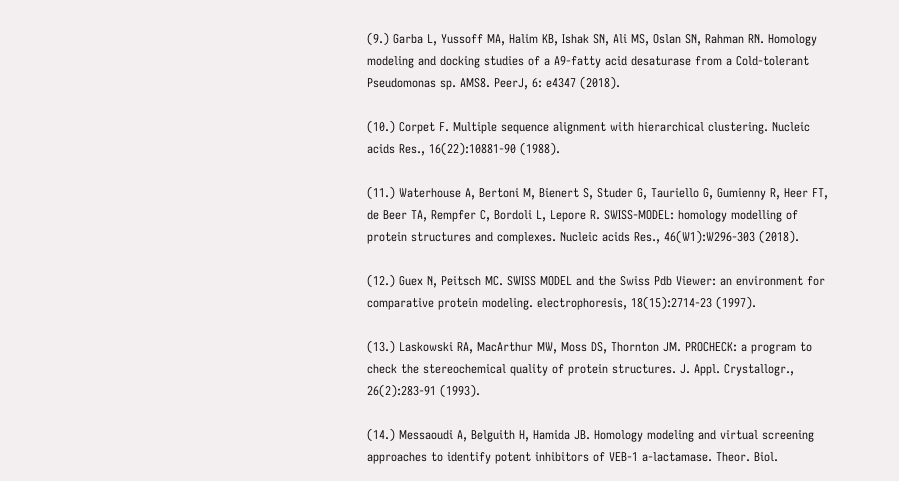(9.) Garba L, Yussoff MA, Halim KB, Ishak SN, Ali MS, Oslan SN, Rahman RN. Homology modeling and docking studies of a A9-fatty acid desaturase from a Cold-tolerant Pseudomonas sp. AMS8. PeerJ, 6: e4347 (2018).

(10.) Corpet F. Multiple sequence alignment with hierarchical clustering. Nucleic acids Res., 16(22):10881-90 (1988).

(11.) Waterhouse A, Bertoni M, Bienert S, Studer G, Tauriello G, Gumienny R, Heer FT, de Beer TA, Rempfer C, Bordoli L, Lepore R. SWISS-MODEL: homology modelling of protein structures and complexes. Nucleic acids Res., 46(W1):W296-303 (2018).

(12.) Guex N, Peitsch MC. SWISS MODEL and the Swiss Pdb Viewer: an environment for comparative protein modeling. electrophoresis, 18(15):2714-23 (1997).

(13.) Laskowski RA, MacArthur MW, Moss DS, Thornton JM. PROCHECK: a program to check the stereochemical quality of protein structures. J. Appl. Crystallogr., 26(2):283-91 (1993).

(14.) Messaoudi A, Belguith H, Hamida JB. Homology modeling and virtual screening approaches to identify potent inhibitors of VEB-1 a-lactamase. Theor. Biol.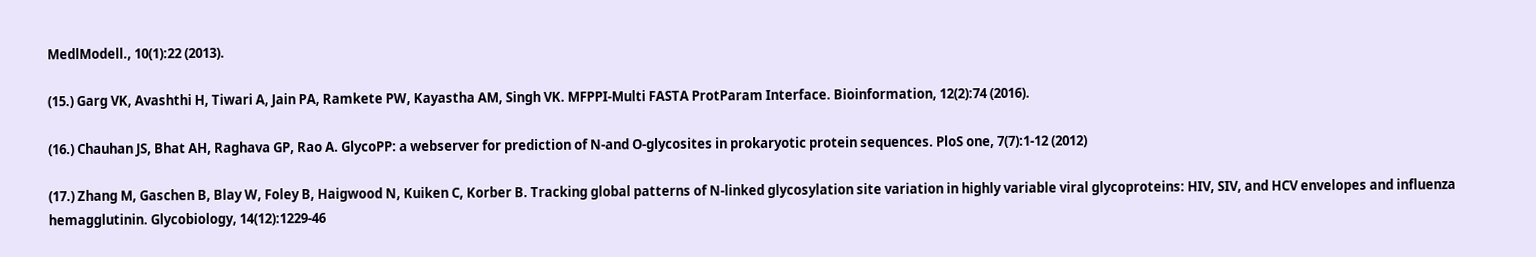MedlModell., 10(1):22 (2013).

(15.) Garg VK, Avashthi H, Tiwari A, Jain PA, Ramkete PW, Kayastha AM, Singh VK. MFPPI-Multi FASTA ProtParam Interface. Bioinformation, 12(2):74 (2016).

(16.) Chauhan JS, Bhat AH, Raghava GP, Rao A. GlycoPP: a webserver for prediction of N-and O-glycosites in prokaryotic protein sequences. PloS one, 7(7):1-12 (2012)

(17.) Zhang M, Gaschen B, Blay W, Foley B, Haigwood N, Kuiken C, Korber B. Tracking global patterns of N-linked glycosylation site variation in highly variable viral glycoproteins: HIV, SIV, and HCV envelopes and influenza hemagglutinin. Glycobiology, 14(12):1229-46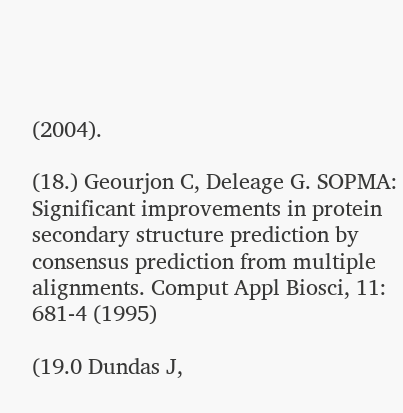(2004).

(18.) Geourjon C, Deleage G. SOPMA: Significant improvements in protein secondary structure prediction by consensus prediction from multiple alignments. Comput Appl Biosci, 11: 681-4 (1995)

(19.0 Dundas J,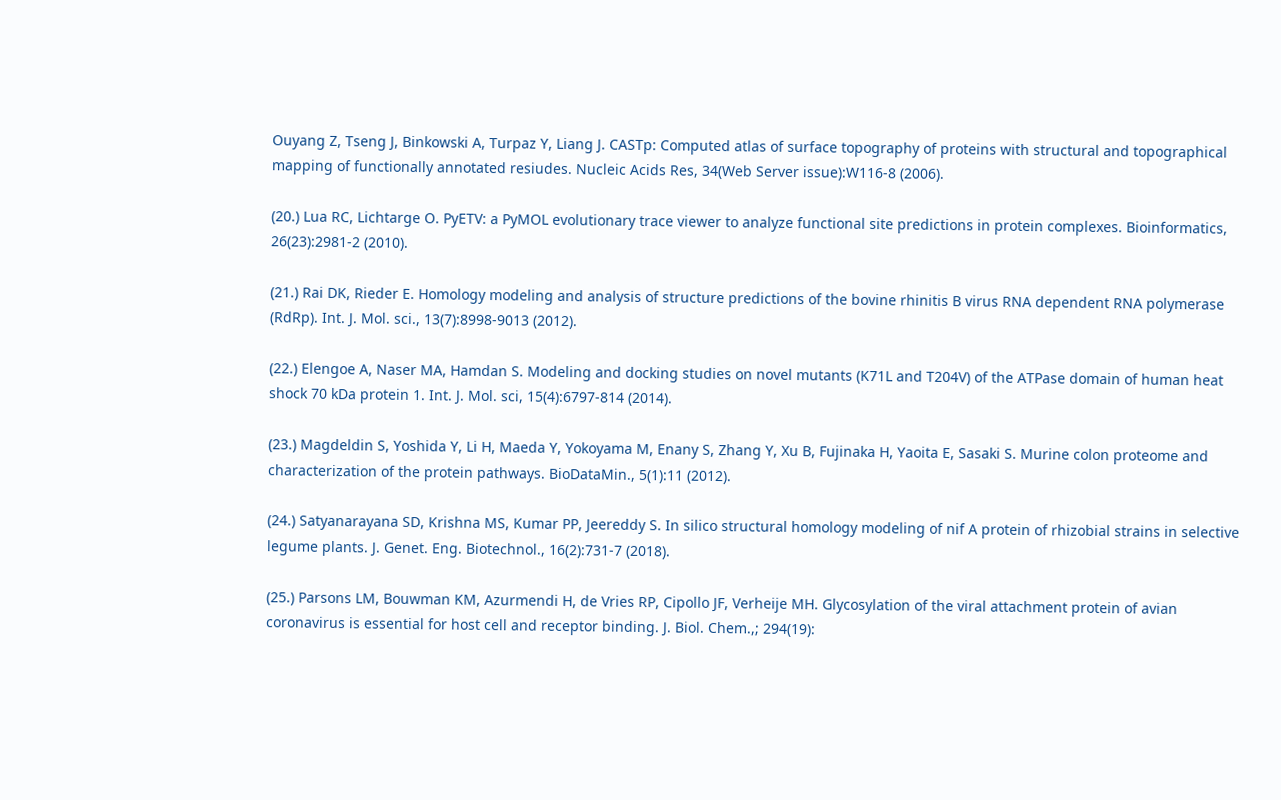Ouyang Z, Tseng J, Binkowski A, Turpaz Y, Liang J. CASTp: Computed atlas of surface topography of proteins with structural and topographical mapping of functionally annotated resiudes. Nucleic Acids Res, 34(Web Server issue):W116-8 (2006).

(20.) Lua RC, Lichtarge O. PyETV: a PyMOL evolutionary trace viewer to analyze functional site predictions in protein complexes. Bioinformatics, 26(23):2981-2 (2010).

(21.) Rai DK, Rieder E. Homology modeling and analysis of structure predictions of the bovine rhinitis B virus RNA dependent RNA polymerase (RdRp). Int. J. Mol. sci., 13(7):8998-9013 (2012).

(22.) Elengoe A, Naser MA, Hamdan S. Modeling and docking studies on novel mutants (K71L and T204V) of the ATPase domain of human heat shock 70 kDa protein 1. Int. J. Mol. sci, 15(4):6797-814 (2014).

(23.) Magdeldin S, Yoshida Y, Li H, Maeda Y, Yokoyama M, Enany S, Zhang Y, Xu B, Fujinaka H, Yaoita E, Sasaki S. Murine colon proteome and characterization of the protein pathways. BioDataMin., 5(1):11 (2012).

(24.) Satyanarayana SD, Krishna MS, Kumar PP, Jeereddy S. In silico structural homology modeling of nif A protein of rhizobial strains in selective legume plants. J. Genet. Eng. Biotechnol., 16(2):731-7 (2018).

(25.) Parsons LM, Bouwman KM, Azurmendi H, de Vries RP, Cipollo JF, Verheije MH. Glycosylation of the viral attachment protein of avian coronavirus is essential for host cell and receptor binding. J. Biol. Chem.,; 294(19):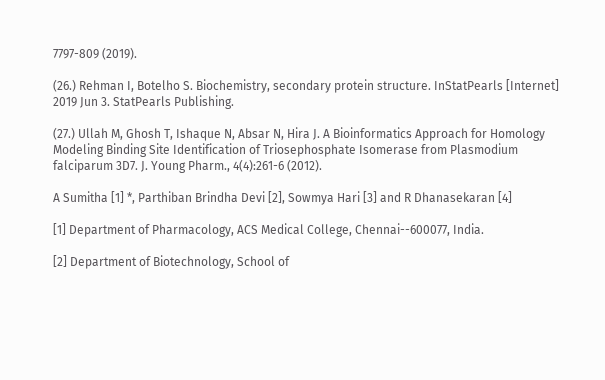7797-809 (2019).

(26.) Rehman I, Botelho S. Biochemistry, secondary protein structure. InStatPearls [Internet] 2019 Jun 3. StatPearls Publishing.

(27.) Ullah M, Ghosh T, Ishaque N, Absar N, Hira J. A Bioinformatics Approach for Homology Modeling Binding Site Identification of Triosephosphate Isomerase from Plasmodium falciparum 3D7. J. Young Pharm., 4(4):261-6 (2012).

A Sumitha [1] *, Parthiban Brindha Devi [2], Sowmya Hari [3] and R Dhanasekaran [4]

[1] Department of Pharmacology, ACS Medical College, Chennai--600077, India.

[2] Department of Biotechnology, School of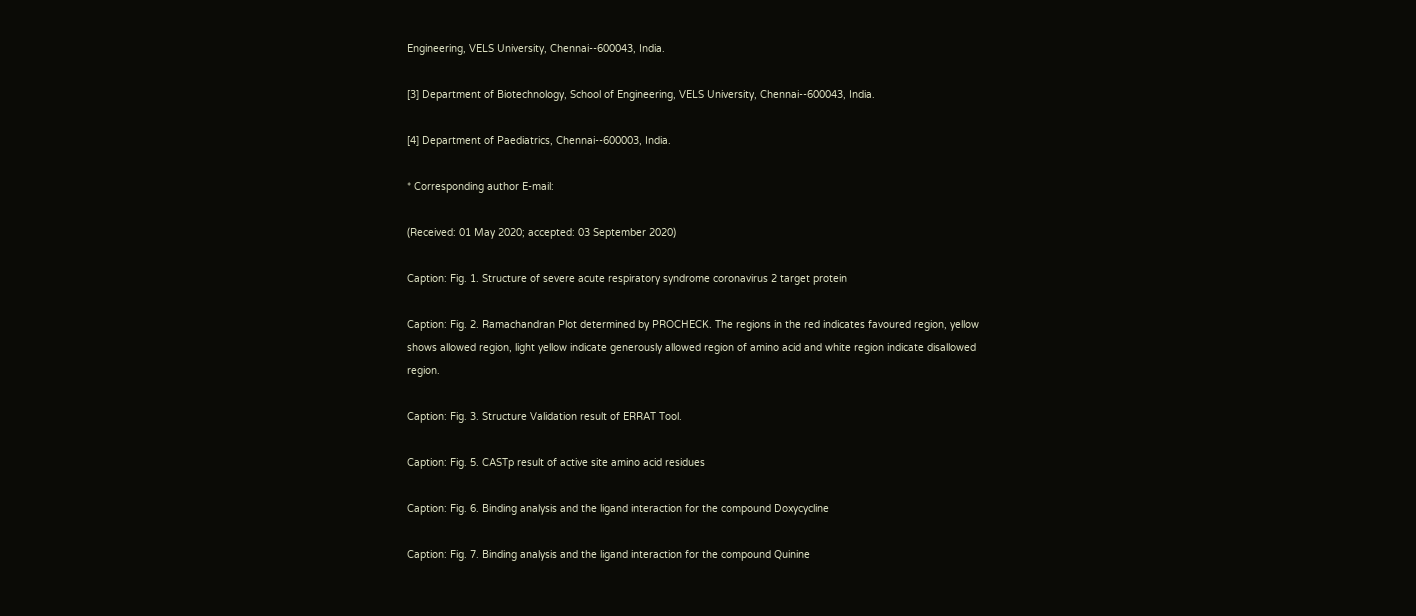Engineering, VELS University, Chennai--600043, India.

[3] Department of Biotechnology, School of Engineering, VELS University, Chennai--600043, India.

[4] Department of Paediatrics, Chennai--600003, India.

* Corresponding author E-mail:

(Received: 01 May 2020; accepted: 03 September 2020)

Caption: Fig. 1. Structure of severe acute respiratory syndrome coronavirus 2 target protein

Caption: Fig. 2. Ramachandran Plot determined by PROCHECK. The regions in the red indicates favoured region, yellow shows allowed region, light yellow indicate generously allowed region of amino acid and white region indicate disallowed region.

Caption: Fig. 3. Structure Validation result of ERRAT Tool.

Caption: Fig. 5. CASTp result of active site amino acid residues

Caption: Fig. 6. Binding analysis and the ligand interaction for the compound Doxycycline

Caption: Fig. 7. Binding analysis and the ligand interaction for the compound Quinine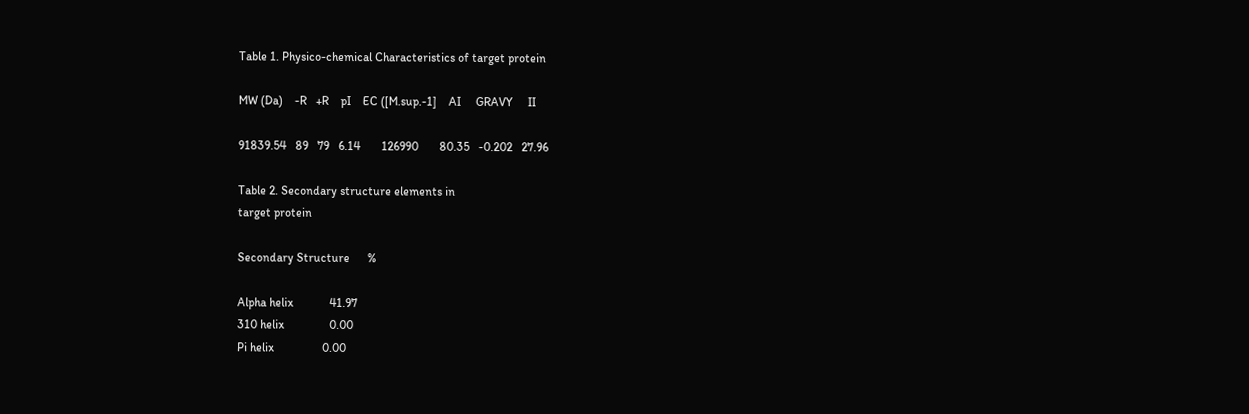Table 1. Physico-chemical Characteristics of target protein

MW (Da)    -R   +R    pI    EC ([M.sup.-1]    AI     GRAVY     II

91839.54   89   79   6.14       126990       80.35   -0.202   27.96

Table 2. Secondary structure elements in
target protein

Secondary Structure      %

Alpha helix            41.97
310 helix               0.00
Pi helix                0.00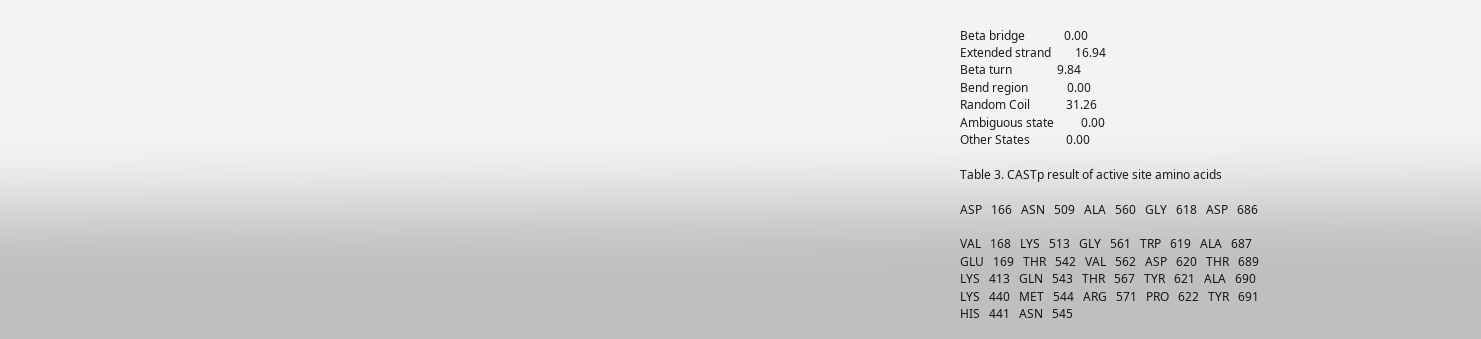Beta bridge             0.00
Extended strand        16.94
Beta turn               9.84
Bend region             0.00
Random Coil            31.26
Ambiguous state         0.00
Other States            0.00

Table 3. CASTp result of active site amino acids

ASP   166   ASN   509   ALA   560   GLY   618   ASP   686

VAL   168   LYS   513   GLY   561   TRP   619   ALA   687
GLU   169   THR   542   VAL   562   ASP   620   THR   689
LYS   413   GLN   543   THR   567   TYR   621   ALA   690
LYS   440   MET   544   ARG   571   PRO   622   TYR   691
HIS   441   ASN   545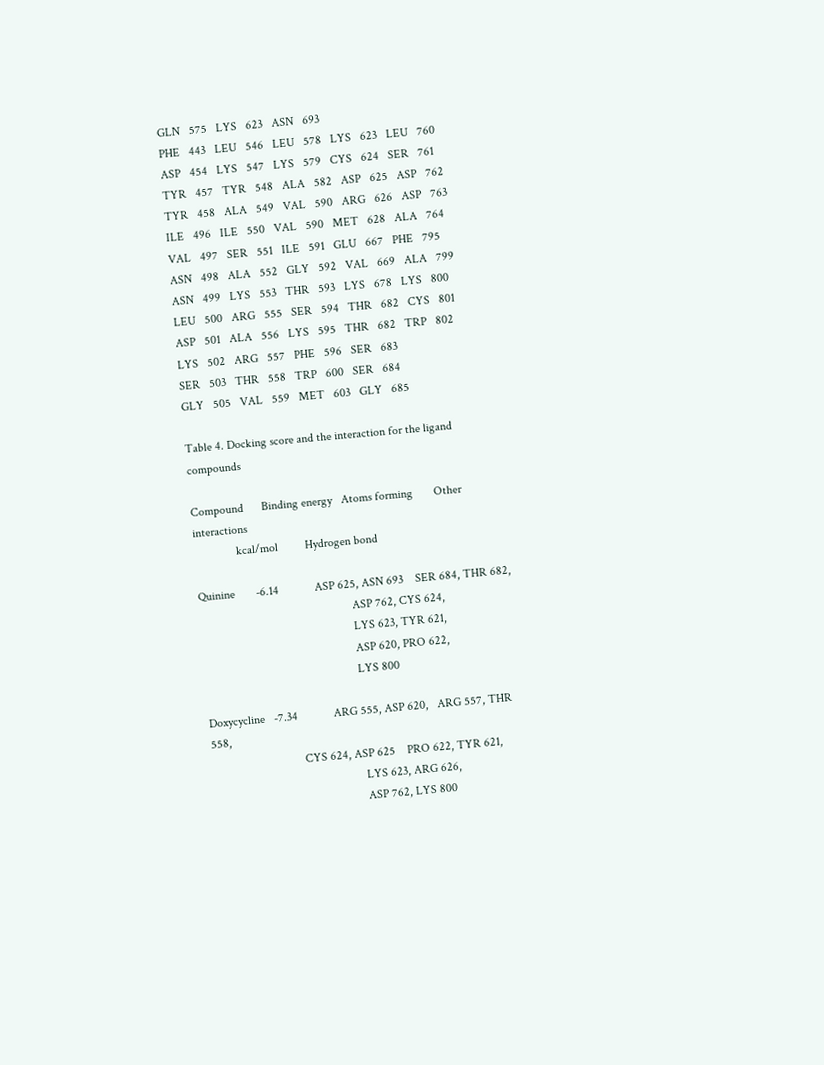GLN   575   LYS   623   ASN   693
PHE   443   LEU   546   LEU   578   LYS   623   LEU   760
ASP   454   LYS   547   LYS   579   CYS   624   SER   761
TYR   457   TYR   548   ALA   582   ASP   625   ASP   762
TYR   458   ALA   549   VAL   590   ARG   626   ASP   763
ILE   496   ILE   550   VAL   590   MET   628   ALA   764
VAL   497   SER   551   ILE   591   GLU   667   PHE   795
ASN   498   ALA   552   GLY   592   VAL   669   ALA   799
ASN   499   LYS   553   THR   593   LYS   678   LYS   800
LEU   500   ARG   555   SER   594   THR   682   CYS   801
ASP   501   ALA   556   LYS   595   THR   682   TRP   802
LYS   502   ARG   557   PHE   596   SER   683
SER   503   THR   558   TRP   600   SER   684
GLY   505   VAL   559   MET   603   GLY   685

Table 4. Docking score and the interaction for the ligand compounds

Compound      Binding energy   Atoms forming       Other interactions
              kcal/mol         Hydrogen bond

Quinine       -6.14            ASP 625, ASN 693    SER 684, THR 682,
                                                   ASP 762, CYS 624,
                                                   LYS 623, TYR 621,
                                                   ASP 620, PRO 622,
                                                   LYS 800

Doxycycline   -7.34            ARG 555, ASP 620,   ARG 557, THR 558,
                               CYS 624, ASP 625    PRO 622, TYR 621,
                                                   LYS 623, ARG 626,
                                                   ASP 762, LYS 800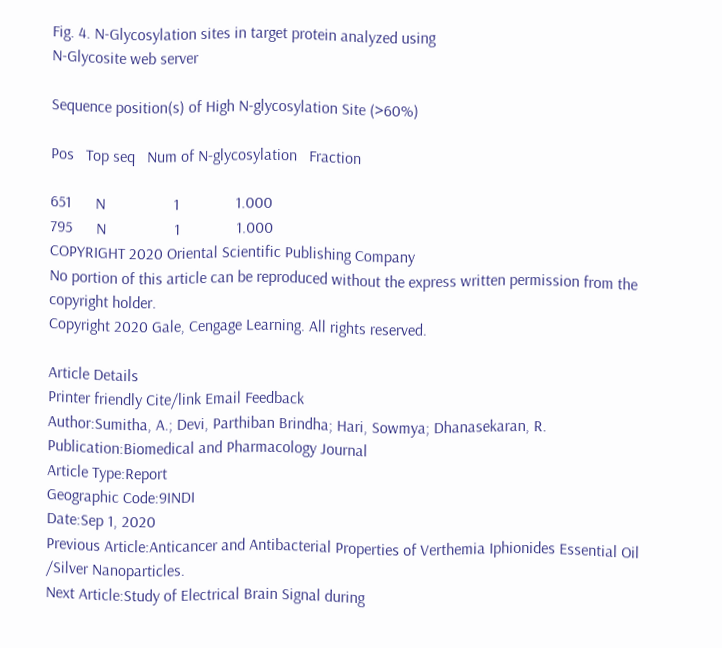Fig. 4. N-Glycosylation sites in target protein analyzed using
N-Glycosite web server

Sequence position(s) of High N-glycosylation Site (>60%)

Pos   Top seq   Num of N-glycosylation   Fraction

651      N                 1              1.000
795      N                 1              1.000
COPYRIGHT 2020 Oriental Scientific Publishing Company
No portion of this article can be reproduced without the express written permission from the copyright holder.
Copyright 2020 Gale, Cengage Learning. All rights reserved.

Article Details
Printer friendly Cite/link Email Feedback
Author:Sumitha, A.; Devi, Parthiban Brindha; Hari, Sowmya; Dhanasekaran, R.
Publication:Biomedical and Pharmacology Journal
Article Type:Report
Geographic Code:9INDI
Date:Sep 1, 2020
Previous Article:Anticancer and Antibacterial Properties of Verthemia Iphionides Essential Oil /Silver Nanoparticles.
Next Article:Study of Electrical Brain Signal during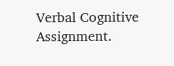Verbal Cognitive Assignment.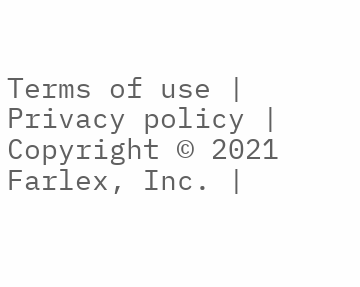Terms of use | Privacy policy | Copyright © 2021 Farlex, Inc. |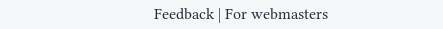Feedback | For webmasters